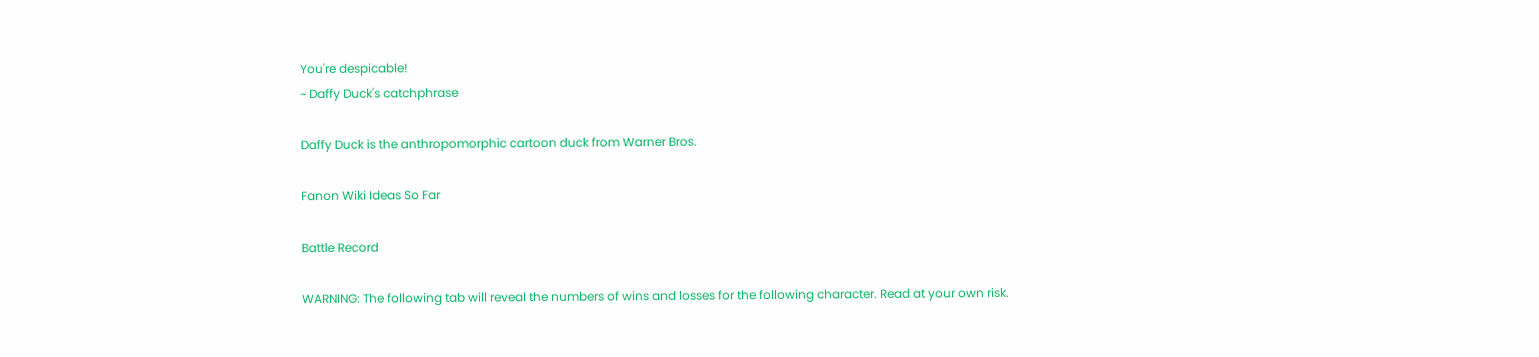You're despicable!
~ Daffy Duck's catchphrase

Daffy Duck is the anthropomorphic cartoon duck from Warner Bros.

Fanon Wiki Ideas So Far

Battle Record

WARNING: The following tab will reveal the numbers of wins and losses for the following character. Read at your own risk.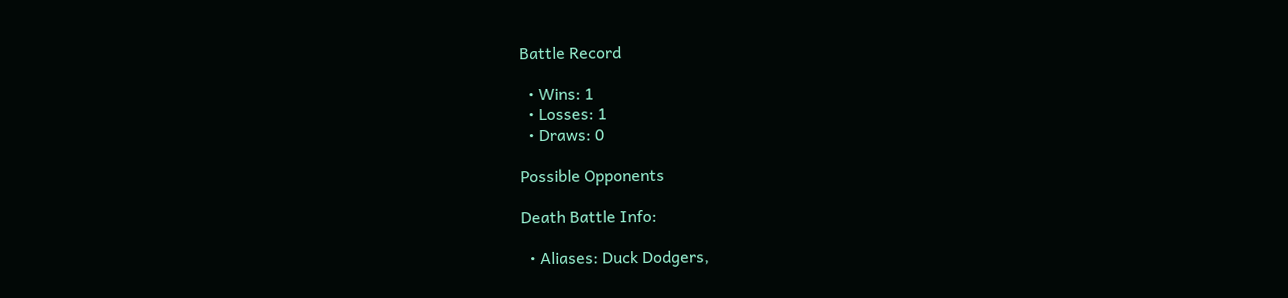Battle Record

  • Wins: 1
  • Losses: 1
  • Draws: 0

Possible Opponents

Death Battle Info:

  • Aliases: Duck Dodgers,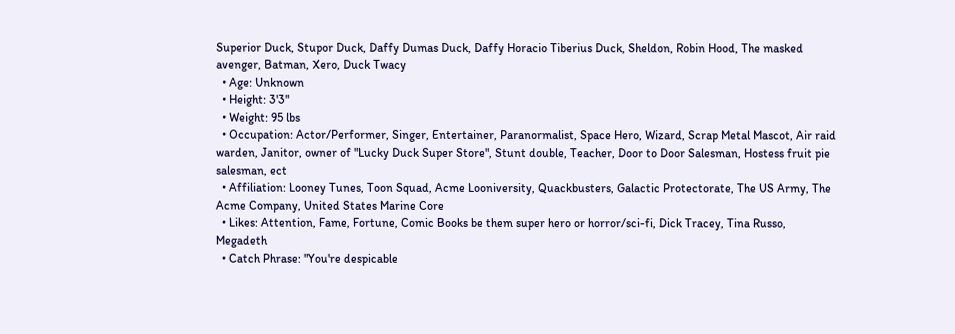Superior Duck, Stupor Duck, Daffy Dumas Duck, Daffy Horacio Tiberius Duck, Sheldon, Robin Hood, The masked avenger, Batman, Xero, Duck Twacy
  • Age: Unknown
  • Height: 3'3"
  • Weight: 95 lbs
  • Occupation: Actor/Performer, Singer, Entertainer, Paranormalist, Space Hero, Wizard, Scrap Metal Mascot, Air raid warden, Janitor, owner of "Lucky Duck Super Store", Stunt double, Teacher, Door to Door Salesman, Hostess fruit pie salesman, ect
  • Affiliation: Looney Tunes, Toon Squad, Acme Looniversity, Quackbusters, Galactic Protectorate, The US Army, The Acme Company, United States Marine Core
  • Likes: Attention, Fame, Fortune, Comic Books be them super hero or horror/sci-fi, Dick Tracey, Tina Russo, Megadeth
  • Catch Phrase: "You're despicable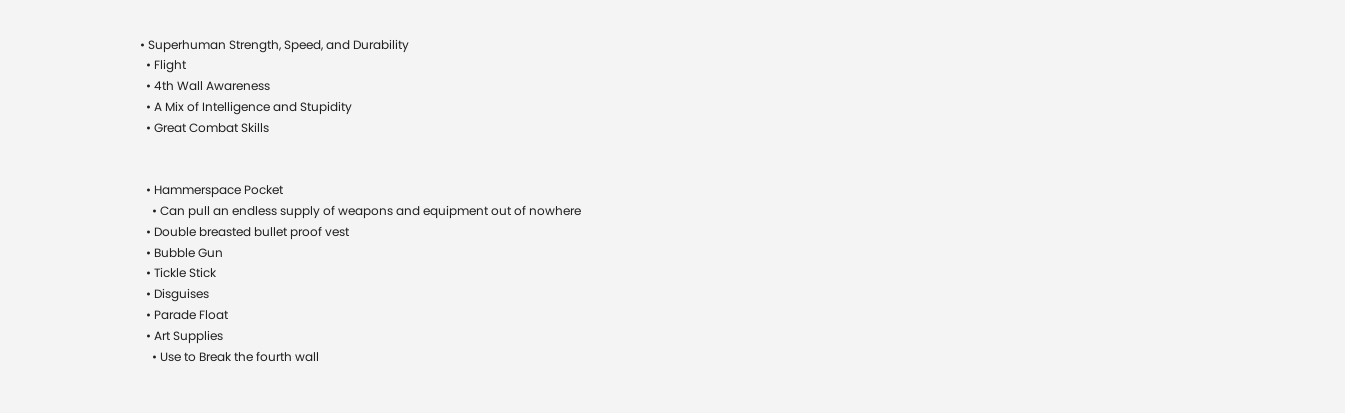• Superhuman Strength, Speed, and Durability
  • Flight
  • 4th Wall Awareness
  • A Mix of Intelligence and Stupidity
  • Great Combat Skills


  • Hammerspace Pocket
    • Can pull an endless supply of weapons and equipment out of nowhere
  • Double breasted bullet proof vest
  • Bubble Gun
  • Tickle Stick
  • Disguises
  • Parade Float
  • Art Supplies
    • Use to Break the fourth wall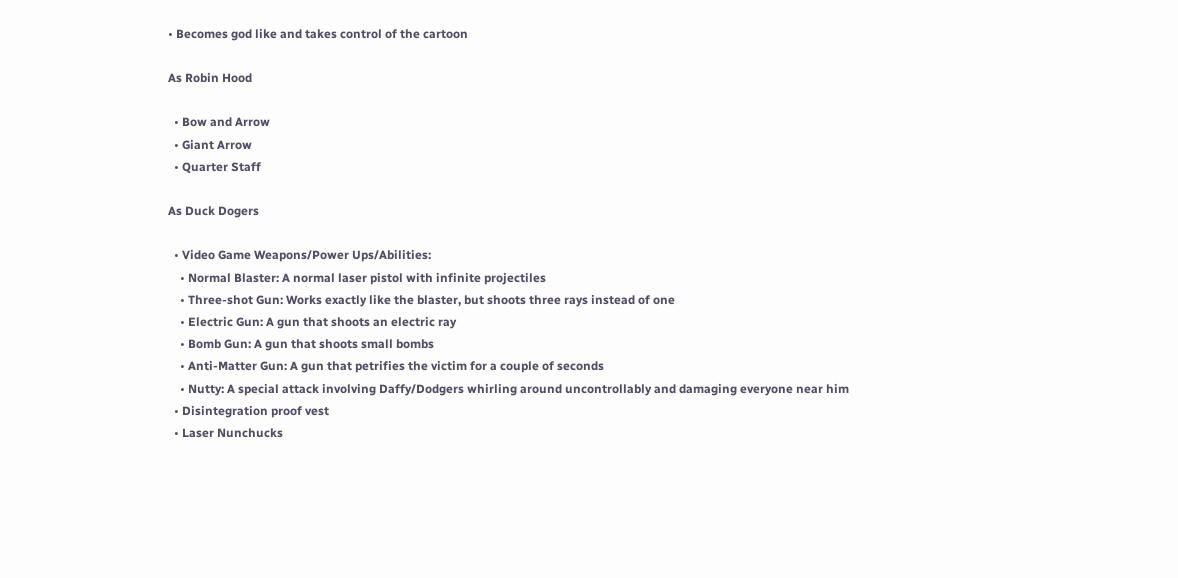• Becomes god like and takes control of the cartoon

As Robin Hood

  • Bow and Arrow
  • Giant Arrow
  • Quarter Staff

As Duck Dogers

  • Video Game Weapons/Power Ups/Abilities:
    • Normal Blaster: A normal laser pistol with infinite projectiles
    • Three-shot Gun: Works exactly like the blaster, but shoots three rays instead of one
    • Electric Gun: A gun that shoots an electric ray
    • Bomb Gun: A gun that shoots small bombs
    • Anti-Matter Gun: A gun that petrifies the victim for a couple of seconds
    • Nutty: A special attack involving Daffy/Dodgers whirling around uncontrollably and damaging everyone near him
  • Disintegration proof vest
  • Laser Nunchucks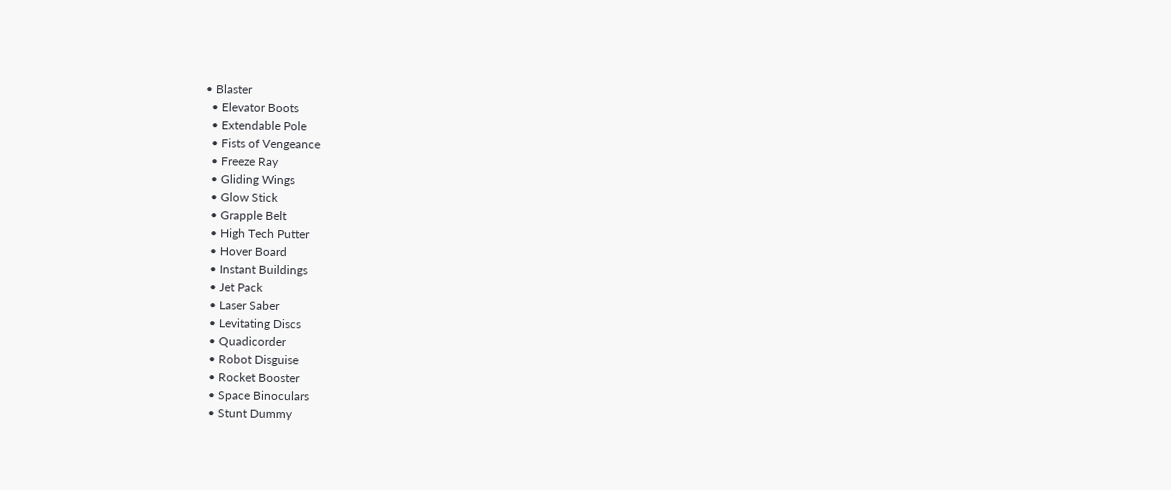• Blaster
  • Elevator Boots
  • Extendable Pole
  • Fists of Vengeance
  • Freeze Ray
  • Gliding Wings
  • Glow Stick
  • Grapple Belt
  • High Tech Putter
  • Hover Board
  • Instant Buildings
  • Jet Pack
  • Laser Saber
  • Levitating Discs
  • Quadicorder
  • Robot Disguise
  • Rocket Booster
  • Space Binoculars
  • Stunt Dummy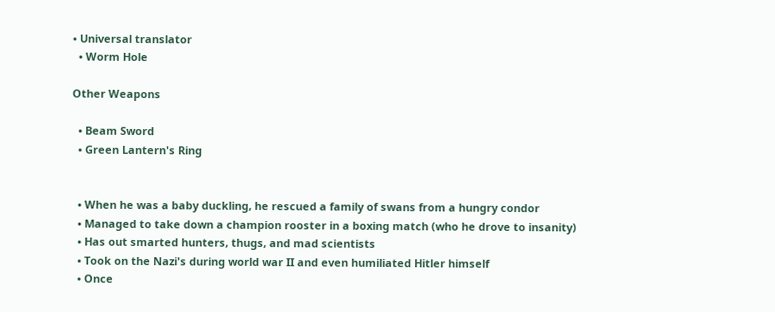• Universal translator
  • Worm Hole

Other Weapons

  • Beam Sword
  • Green Lantern's Ring


  • When he was a baby duckling, he rescued a family of swans from a hungry condor
  • Managed to take down a champion rooster in a boxing match (who he drove to insanity)
  • Has out smarted hunters, thugs, and mad scientists
  • Took on the Nazi's during world war II and even humiliated Hitler himself
  • Once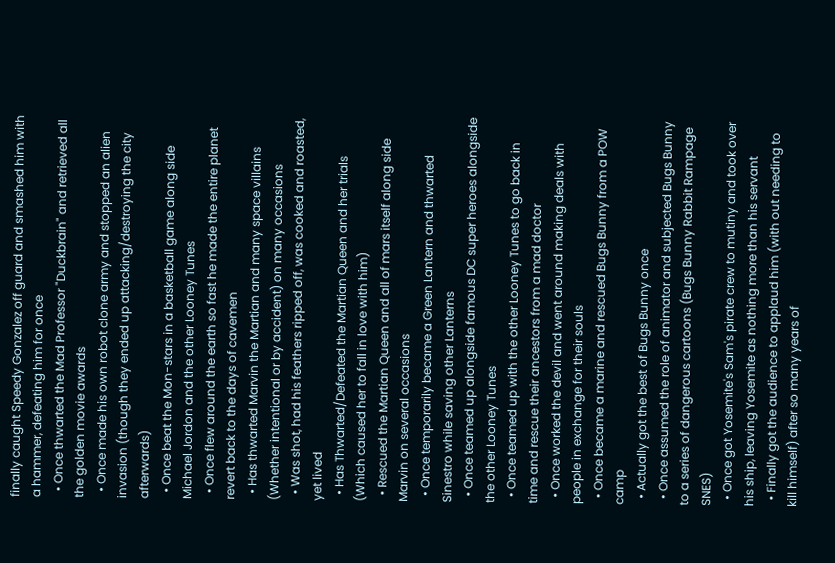finally caught Speedy Gonzalez off guard and smashed him with a hammer, defeating him for once
  • Once thwarted the Mad Professor "Duckbrain" and retrieved all the golden movie awards
  • Once made his own robot clone army and stopped an alien invasion (though they ended up attacking/destroying the city afterwards)
  • Once beat the Mon-stars in a basketball game along side Michael Jordon and the other Looney Tunes
  • Once flew around the earth so fast he made the entire planet revert back to the days of cavemen
  • Has thwarted Marvin the Martian and many space villains (Whether intentional or by accident) on many occasions
  • Was shot, had his feathers ripped off, was cooked and roasted, yet lived
  • Has Thwarted/Defeated the Martian Queen and her trials (Which caused her to fall in love with him)
  • Rescued the Martian Queen and all of mars itself along side Marvin on several occasions
  • Once temporarily became a Green Lantern and thwarted Sinestro while saving other Lanterns
  • Once teamed up alongside famous DC super heroes alongside the other Looney Tunes
  • Once teamed up with the other Looney Tunes to go back in time and rescue their ancestors from a mad doctor
  • Once worked the devil and went around making deals with people in exchange for their souls
  • Once became a marine and rescued Bugs Bunny from a POW camp
  • Actually got the best of Bugs Bunny once
  • Once assumed the role of animator and subjected Bugs Bunny to a series of dangerous cartoons (Bugs Bunny Rabbit Rampage SNES)
  • Once got Yosemite's Sam's pirate crew to mutiny and took over his ship, leaving Yosemite as nothing more than his servant
  • Finally got the audience to applaud him (with out needing to kill himself) after so many years of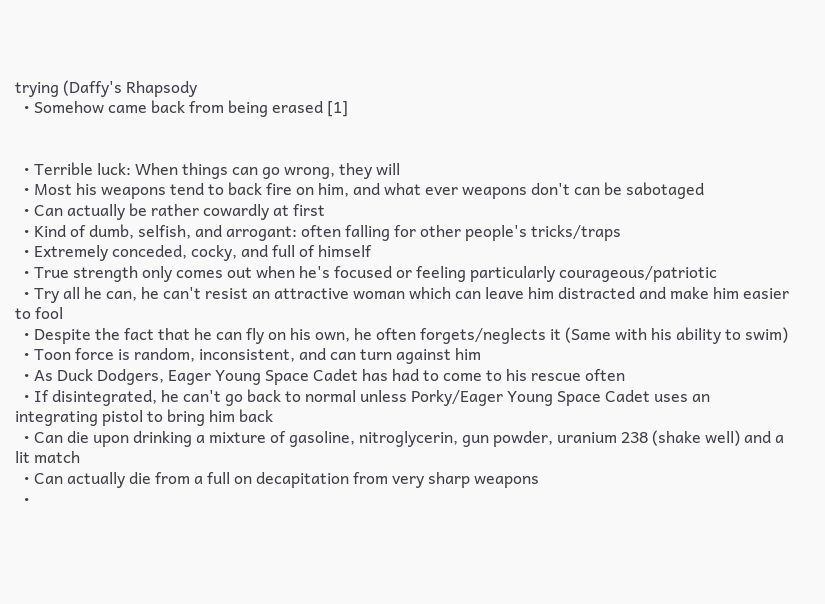trying (Daffy's Rhapsody
  • Somehow came back from being erased [1]


  • Terrible luck: When things can go wrong, they will
  • Most his weapons tend to back fire on him, and what ever weapons don't can be sabotaged
  • Can actually be rather cowardly at first
  • Kind of dumb, selfish, and arrogant: often falling for other people's tricks/traps
  • Extremely conceded, cocky, and full of himself
  • True strength only comes out when he's focused or feeling particularly courageous/patriotic
  • Try all he can, he can't resist an attractive woman which can leave him distracted and make him easier to fool
  • Despite the fact that he can fly on his own, he often forgets/neglects it (Same with his ability to swim)
  • Toon force is random, inconsistent, and can turn against him
  • As Duck Dodgers, Eager Young Space Cadet has had to come to his rescue often
  • If disintegrated, he can't go back to normal unless Porky/Eager Young Space Cadet uses an integrating pistol to bring him back
  • Can die upon drinking a mixture of gasoline, nitroglycerin, gun powder, uranium 238 (shake well) and a lit match
  • Can actually die from a full on decapitation from very sharp weapons
  •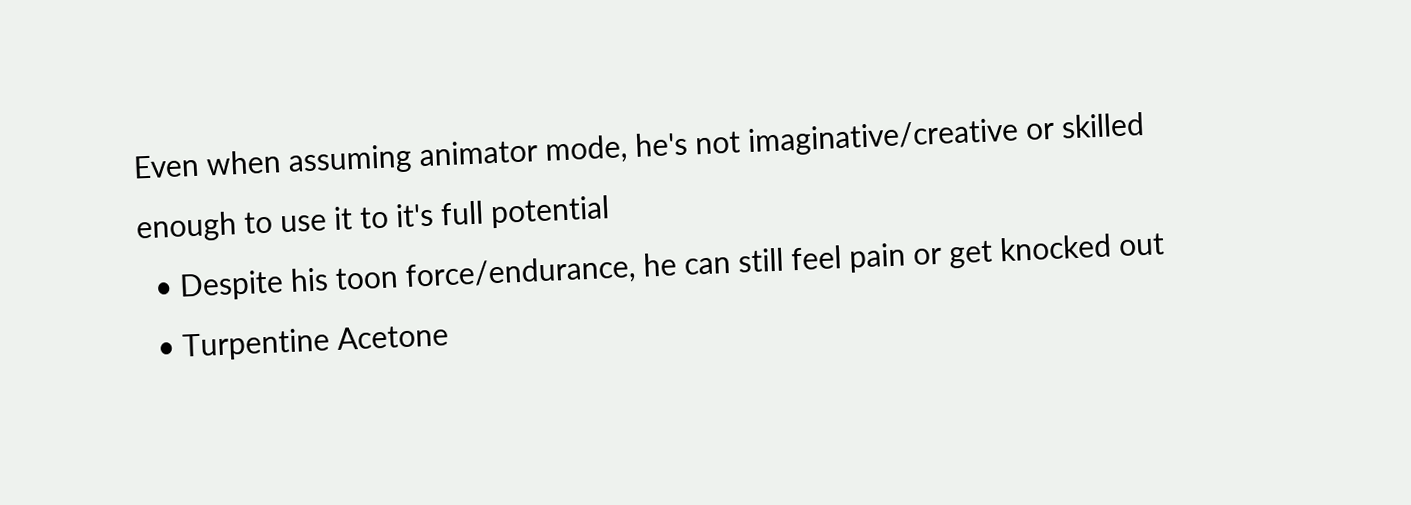Even when assuming animator mode, he's not imaginative/creative or skilled enough to use it to it's full potential
  • Despite his toon force/endurance, he can still feel pain or get knocked out
  • Turpentine Acetone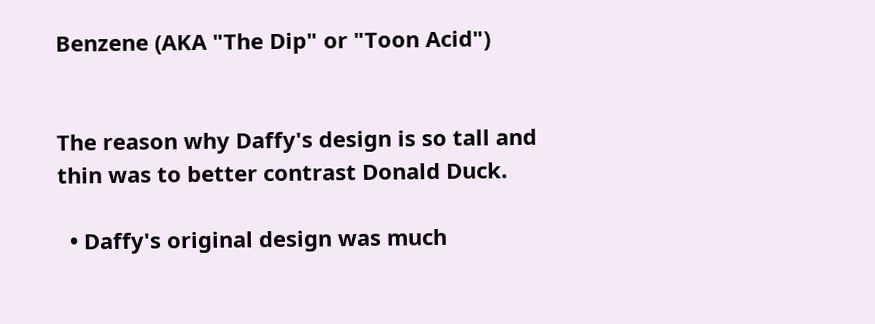Benzene (AKA "The Dip" or "Toon Acid")


The reason why Daffy's design is so tall and thin was to better contrast Donald Duck.

  • Daffy's original design was much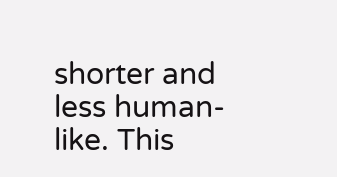shorter and less human-like. This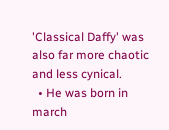'Classical Daffy' was also far more chaotic and less cynical.
  • He was born in march